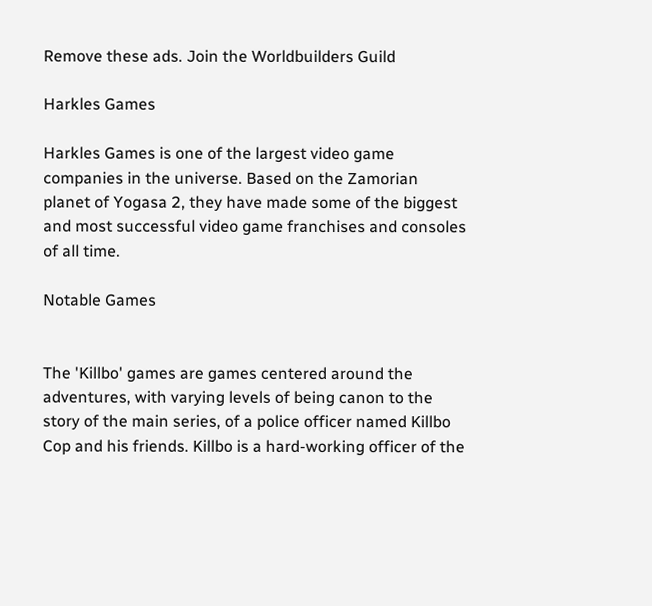Remove these ads. Join the Worldbuilders Guild

Harkles Games

Harkles Games is one of the largest video game companies in the universe. Based on the Zamorian planet of Yogasa 2, they have made some of the biggest and most successful video game franchises and consoles of all time.

Notable Games


The 'Killbo' games are games centered around the adventures, with varying levels of being canon to the story of the main series, of a police officer named Killbo Cop and his friends. Killbo is a hard-working officer of the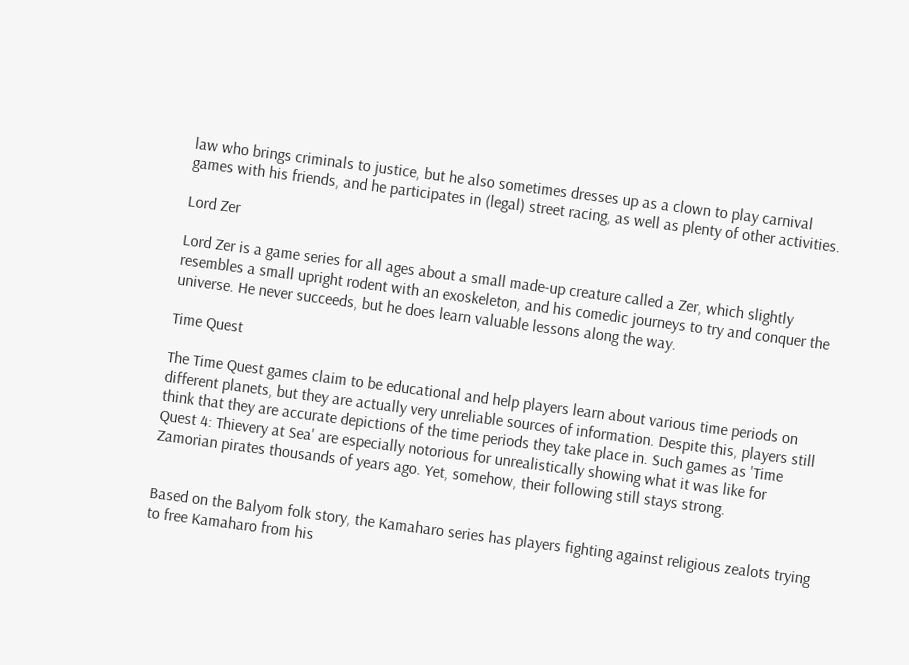law who brings criminals to justice, but he also sometimes dresses up as a clown to play carnival games with his friends, and he participates in (legal) street racing, as well as plenty of other activities.

Lord Zer

Lord Zer is a game series for all ages about a small made-up creature called a Zer, which slightly resembles a small upright rodent with an exoskeleton, and his comedic journeys to try and conquer the universe. He never succeeds, but he does learn valuable lessons along the way.

Time Quest

The Time Quest games claim to be educational and help players learn about various time periods on different planets, but they are actually very unreliable sources of information. Despite this, players still think that they are accurate depictions of the time periods they take place in. Such games as 'Time Quest 4: Thievery at Sea' are especially notorious for unrealistically showing what it was like for Zamorian pirates thousands of years ago. Yet, somehow, their following still stays strong.


Based on the Balyom folk story, the Kamaharo series has players fighting against religious zealots trying to free Kamaharo from his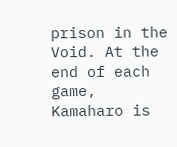prison in the Void. At the end of each game, Kamaharo is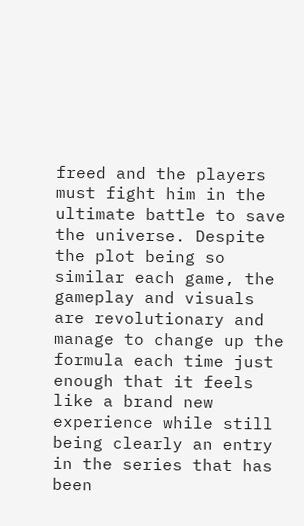freed and the players must fight him in the ultimate battle to save the universe. Despite the plot being so similar each game, the gameplay and visuals are revolutionary and manage to change up the formula each time just enough that it feels like a brand new experience while still being clearly an entry in the series that has been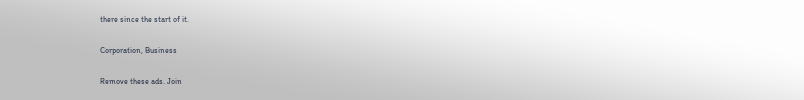there since the start of it.

Corporation, Business

Remove these ads. Join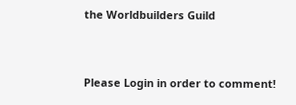the Worldbuilders Guild


Please Login in order to comment!